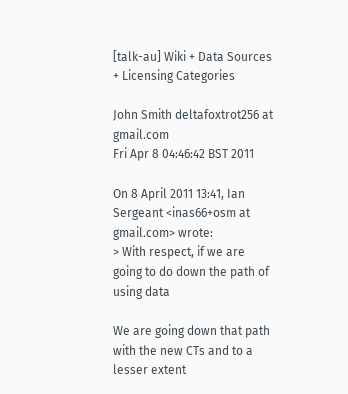[talk-au] Wiki + Data Sources + Licensing Categories

John Smith deltafoxtrot256 at gmail.com
Fri Apr 8 04:46:42 BST 2011

On 8 April 2011 13:41, Ian Sergeant <inas66+osm at gmail.com> wrote:
> With respect, if we are going to do down the path of using data

We are going down that path with the new CTs and to a lesser extent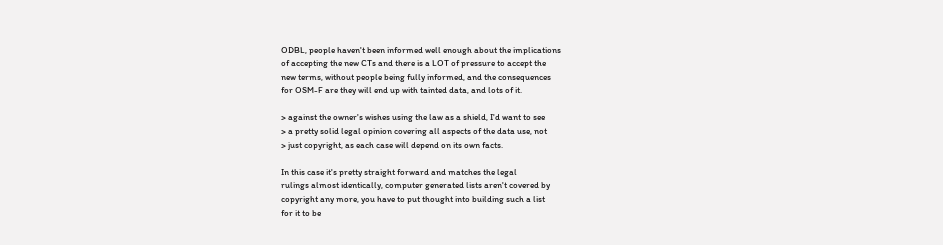ODBL, people haven't been informed well enough about the implications
of accepting the new CTs and there is a LOT of pressure to accept the
new terms, without people being fully informed, and the consequences
for OSM-F are they will end up with tainted data, and lots of it.

> against the owner's wishes using the law as a shield, I'd want to see
> a pretty solid legal opinion covering all aspects of the data use, not
> just copyright, as each case will depend on its own facts.

In this case it's pretty straight forward and matches the legal
rulings almost identically, computer generated lists aren't covered by
copyright any more, you have to put thought into building such a list
for it to be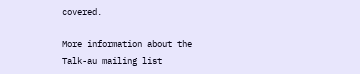covered.

More information about the Talk-au mailing list